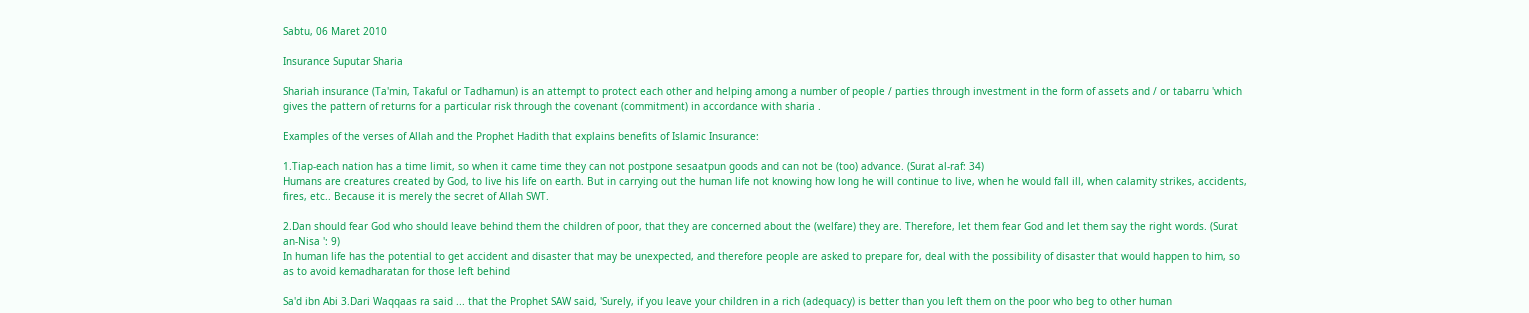Sabtu, 06 Maret 2010

Insurance Suputar Sharia

Shariah insurance (Ta'min, Takaful or Tadhamun) is an attempt to protect each other and helping among a number of people / parties through investment in the form of assets and / or tabarru 'which gives the pattern of returns for a particular risk through the covenant (commitment) in accordance with sharia .

Examples of the verses of Allah and the Prophet Hadith that explains benefits of Islamic Insurance:

1.Tiap-each nation has a time limit, so when it came time they can not postpone sesaatpun goods and can not be (too) advance. (Surat al-raf: 34)
Humans are creatures created by God, to live his life on earth. But in carrying out the human life not knowing how long he will continue to live, when he would fall ill, when calamity strikes, accidents, fires, etc.. Because it is merely the secret of Allah SWT.

2.Dan should fear God who should leave behind them the children of poor, that they are concerned about the (welfare) they are. Therefore, let them fear God and let them say the right words. (Surat an-Nisa ': 9)
In human life has the potential to get accident and disaster that may be unexpected, and therefore people are asked to prepare for, deal with the possibility of disaster that would happen to him, so as to avoid kemadharatan for those left behind

Sa'd ibn Abi 3.Dari Waqqaas ra said ... that the Prophet SAW said, 'Surely, if you leave your children in a rich (adequacy) is better than you left them on the poor who beg to other human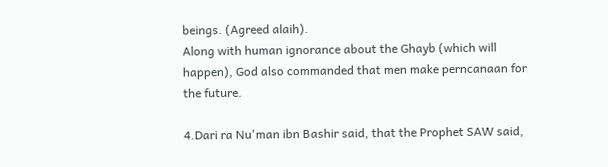beings. (Agreed alaih).
Along with human ignorance about the Ghayb (which will happen), God also commanded that men make perncanaan for the future.

4.Dari ra Nu'man ibn Bashir said, that the Prophet SAW said,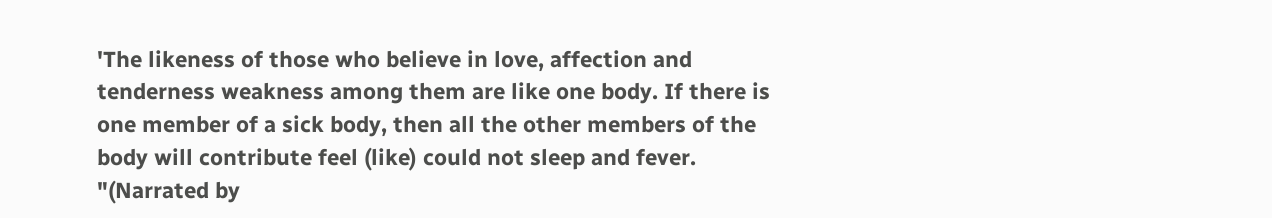'The likeness of those who believe in love, affection and tenderness weakness among them are like one body. If there is one member of a sick body, then all the other members of the body will contribute feel (like) could not sleep and fever. "(Narrated by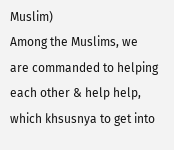Muslim)
Among the Muslims, we are commanded to helping each other & help help, which khsusnya to get into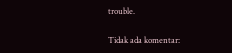trouble.

Tidak ada komentar: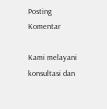Posting Komentar

Kami melayani konsultasi dan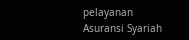pelayanan Asuransi Syariah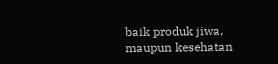baik produk jiwa, maupun kesehatan